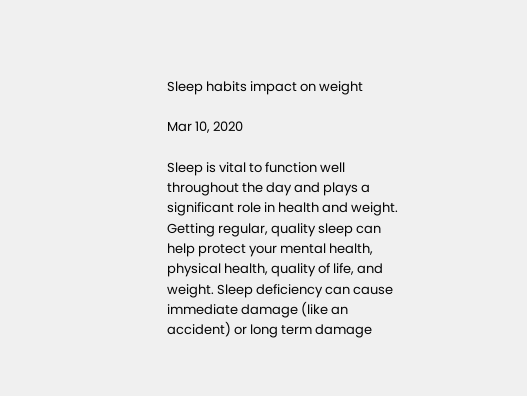Sleep habits impact on weight

Mar 10, 2020

Sleep is vital to function well throughout the day and plays a significant role in health and weight. Getting regular, quality sleep can help protect your mental health, physical health, quality of life, and weight. Sleep deficiency can cause immediate damage (like an accident) or long term damage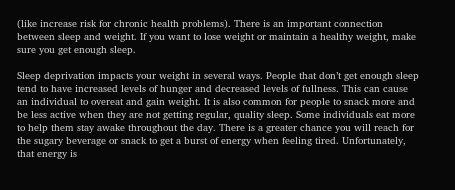(like increase risk for chronic health problems). There is an important connection between sleep and weight. If you want to lose weight or maintain a healthy weight, make sure you get enough sleep.

Sleep deprivation impacts your weight in several ways. People that don’t get enough sleep tend to have increased levels of hunger and decreased levels of fullness. This can cause an individual to overeat and gain weight. It is also common for people to snack more and be less active when they are not getting regular, quality sleep. Some individuals eat more to help them stay awake throughout the day. There is a greater chance you will reach for the sugary beverage or snack to get a burst of energy when feeling tired. Unfortunately, that energy is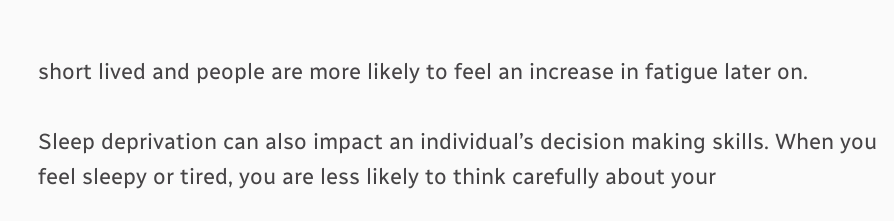short lived and people are more likely to feel an increase in fatigue later on.

Sleep deprivation can also impact an individual’s decision making skills. When you feel sleepy or tired, you are less likely to think carefully about your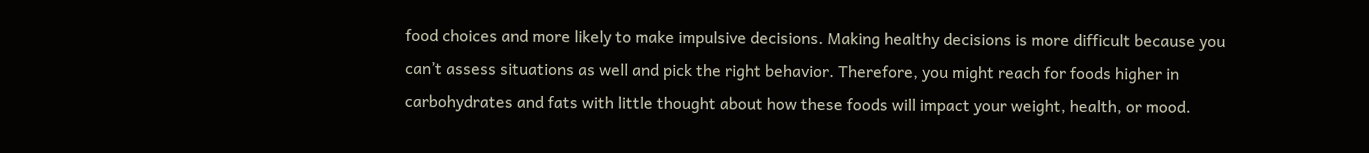food choices and more likely to make impulsive decisions. Making healthy decisions is more difficult because you can’t assess situations as well and pick the right behavior. Therefore, you might reach for foods higher in carbohydrates and fats with little thought about how these foods will impact your weight, health, or mood.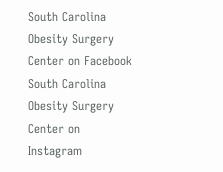South Carolina Obesity Surgery Center on Facebook
South Carolina Obesity Surgery Center on Instagram